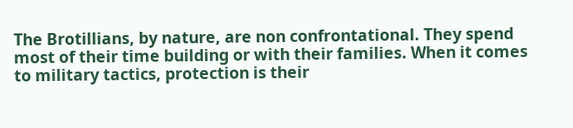The Brotillians, by nature, are non confrontational. They spend most of their time building or with their families. When it comes to military tactics, protection is their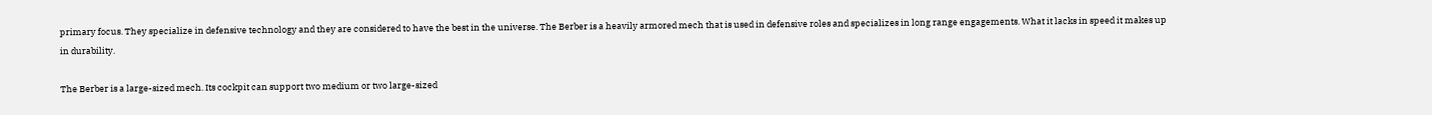primary focus. They specialize in defensive technology and they are considered to have the best in the universe. The Berber is a heavily armored mech that is used in defensive roles and specializes in long range engagements. What it lacks in speed it makes up in durability.

The Berber is a large-sized mech. Its cockpit can support two medium or two large-sized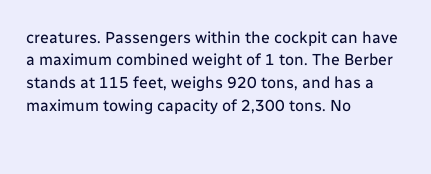creatures. Passengers within the cockpit can have a maximum combined weight of 1 ton. The Berber stands at 115 feet, weighs 920 tons, and has a maximum towing capacity of 2,300 tons. No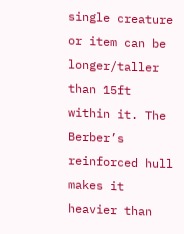single creature or item can be longer/taller than 15ft within it. The Berber’s reinforced hull makes it heavier than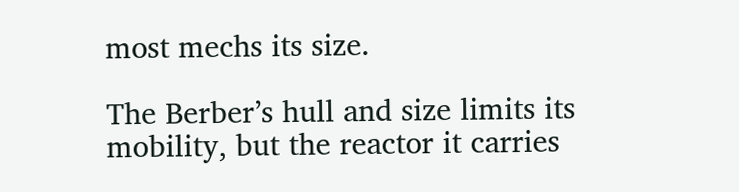most mechs its size.

The Berber’s hull and size limits its mobility, but the reactor it carries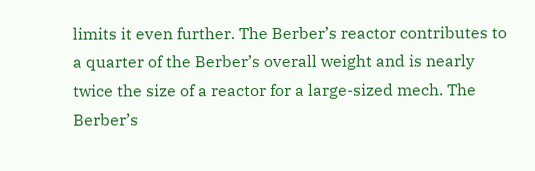limits it even further. The Berber’s reactor contributes to a quarter of the Berber’s overall weight and is nearly twice the size of a reactor for a large-sized mech. The Berber’s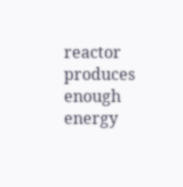reactor produces enough energy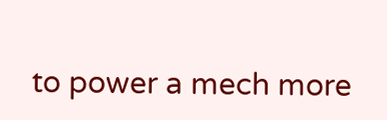to power a mech more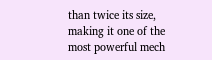than twice its size, making it one of the most powerful mech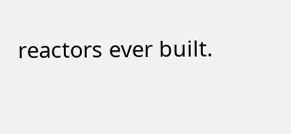reactors ever built.